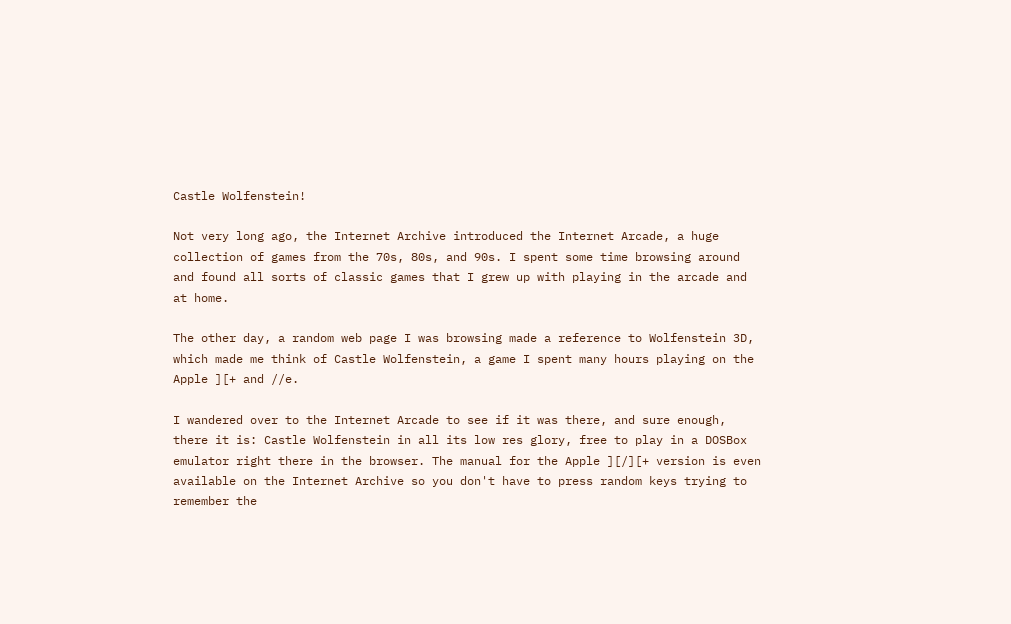Castle Wolfenstein!

Not very long ago, the Internet Archive introduced the Internet Arcade, a huge collection of games from the 70s, 80s, and 90s. I spent some time browsing around and found all sorts of classic games that I grew up with playing in the arcade and at home.

The other day, a random web page I was browsing made a reference to Wolfenstein 3D, which made me think of Castle Wolfenstein, a game I spent many hours playing on the Apple ][+ and //e.

I wandered over to the Internet Arcade to see if it was there, and sure enough, there it is: Castle Wolfenstein in all its low res glory, free to play in a DOSBox emulator right there in the browser. The manual for the Apple ][/][+ version is even available on the Internet Archive so you don't have to press random keys trying to remember the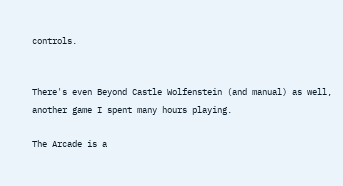controls.


There's even Beyond Castle Wolfenstein (and manual) as well, another game I spent many hours playing.

The Arcade is a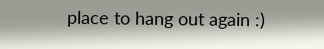place to hang out again :)